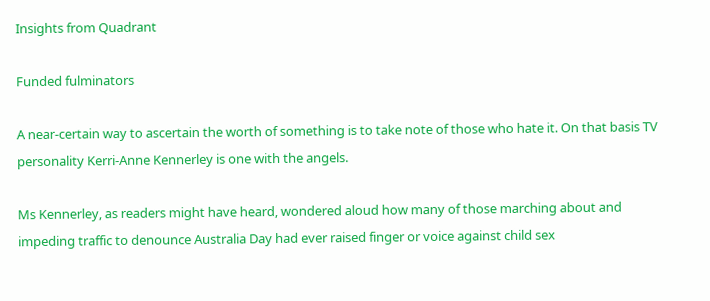Insights from Quadrant

Funded fulminators

A near-certain way to ascertain the worth of something is to take note of those who hate it. On that basis TV personality Kerri-Anne Kennerley is one with the angels.

Ms Kennerley, as readers might have heard, wondered aloud how many of those marching about and impeding traffic to denounce Australia Day had ever raised finger or voice against child sex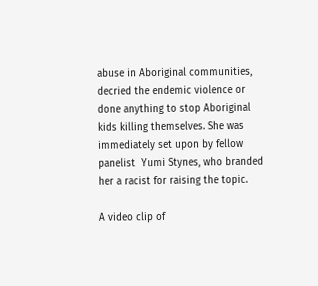abuse in Aboriginal communities, decried the endemic violence or done anything to stop Aboriginal kids killing themselves. She was immediately set upon by fellow panelist  Yumi Stynes, who branded her a racist for raising the topic.

A video clip of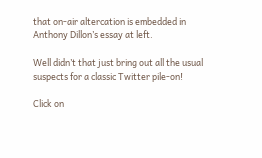that on-air altercation is embedded in Anthony Dillon’s essay at left.

Well didn’t that just bring out all the usual suspects for a classic Twitter pile-on!

Click on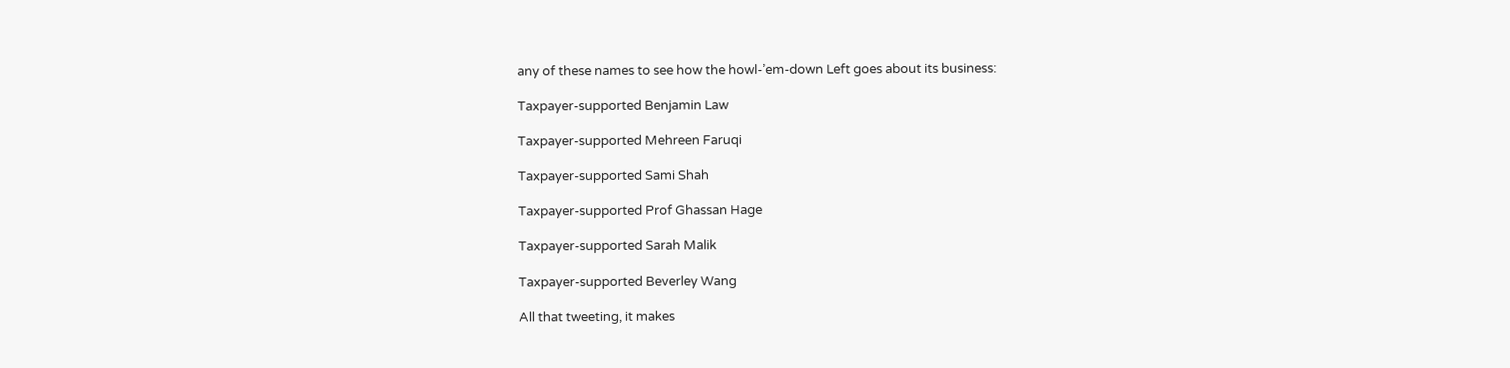any of these names to see how the howl-’em-down Left goes about its business:

Taxpayer-supported Benjamin Law

Taxpayer-supported Mehreen Faruqi

Taxpayer-supported Sami Shah

Taxpayer-supported Prof Ghassan Hage

Taxpayer-supported Sarah Malik

Taxpayer-supported Beverley Wang

All that tweeting, it makes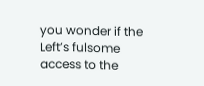you wonder if the Left’s fulsome access to the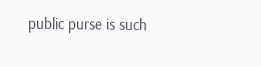public purse is such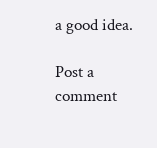a good idea.

Post a comment